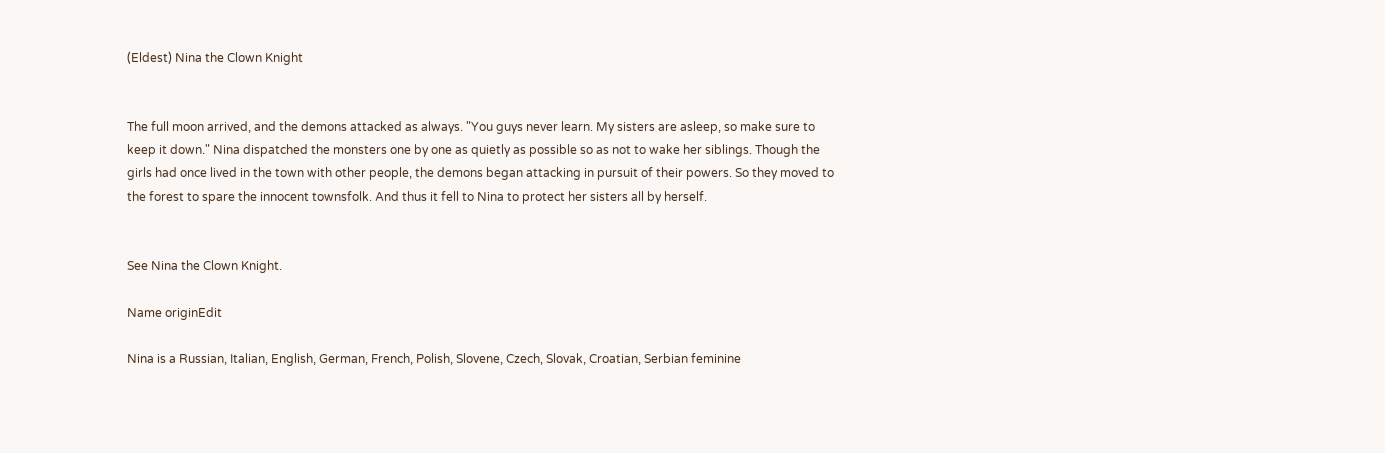(Eldest) Nina the Clown Knight


The full moon arrived, and the demons attacked as always. "You guys never learn. My sisters are asleep, so make sure to keep it down." Nina dispatched the monsters one by one as quietly as possible so as not to wake her siblings. Though the girls had once lived in the town with other people, the demons began attacking in pursuit of their powers. So they moved to the forest to spare the innocent townsfolk. And thus it fell to Nina to protect her sisters all by herself.


See Nina the Clown Knight.

Name originEdit

Nina is a Russian, Italian, English, German, French, Polish, Slovene, Czech, Slovak, Croatian, Serbian feminine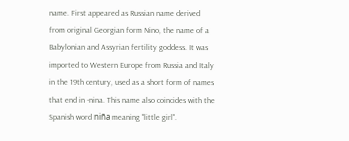name. First appeared as Russian name derived from original Georgian form Nino, the name of a Babylonian and Assyrian fertility goddess. It was imported to Western Europe from Russia and Italy in the 19th century, used as a short form of names that end in -nina. This name also coincides with the Spanish word niña meaning "little girl".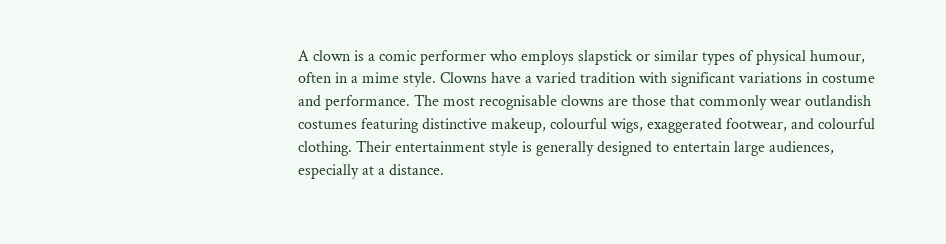A clown is a comic performer who employs slapstick or similar types of physical humour, often in a mime style. Clowns have a varied tradition with significant variations in costume and performance. The most recognisable clowns are those that commonly wear outlandish costumes featuring distinctive makeup, colourful wigs, exaggerated footwear, and colourful clothing. Their entertainment style is generally designed to entertain large audiences, especially at a distance.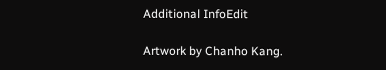Additional InfoEdit

Artwork by Chanho Kang.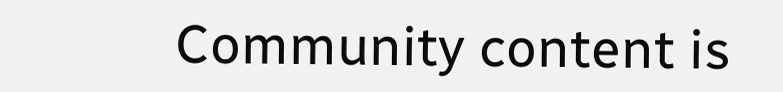Community content is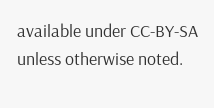available under CC-BY-SA unless otherwise noted.